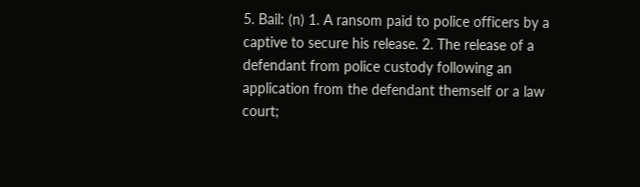5. Bail: (n) 1. A ransom paid to police officers by a captive to secure his release. 2. The release of a defendant from police custody following an application from the defendant themself or a law court;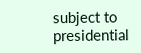subject to presidential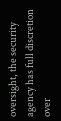oversight, the security agency has full discretion over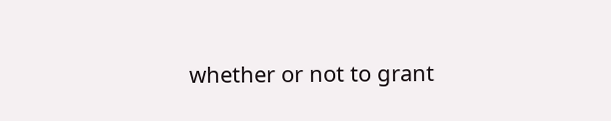whether or not to grant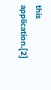this application.[2]